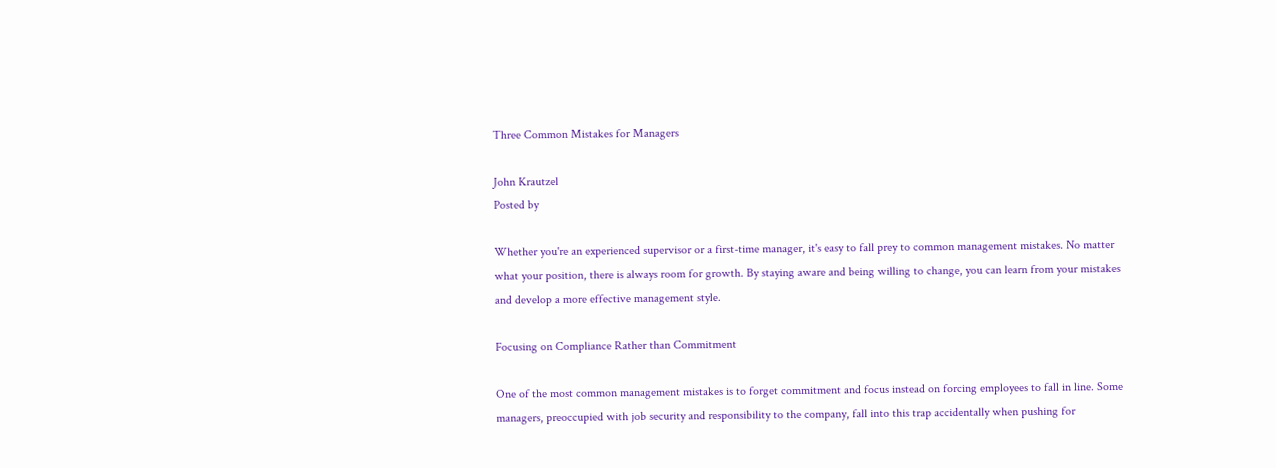Three Common Mistakes for Managers

John Krautzel
Posted by

Whether you're an experienced supervisor or a first-time manager, it's easy to fall prey to common management mistakes. No matter what your position, there is always room for growth. By staying aware and being willing to change, you can learn from your mistakes and develop a more effective management style.

Focusing on Compliance Rather than Commitment

One of the most common management mistakes is to forget commitment and focus instead on forcing employees to fall in line. Some managers, preoccupied with job security and responsibility to the company, fall into this trap accidentally when pushing for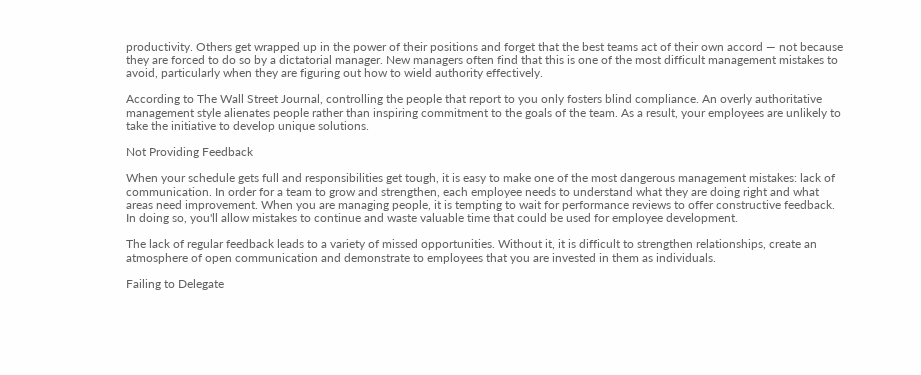productivity. Others get wrapped up in the power of their positions and forget that the best teams act of their own accord — not because they are forced to do so by a dictatorial manager. New managers often find that this is one of the most difficult management mistakes to avoid, particularly when they are figuring out how to wield authority effectively.

According to The Wall Street Journal, controlling the people that report to you only fosters blind compliance. An overly authoritative management style alienates people rather than inspiring commitment to the goals of the team. As a result, your employees are unlikely to take the initiative to develop unique solutions.

Not Providing Feedback

When your schedule gets full and responsibilities get tough, it is easy to make one of the most dangerous management mistakes: lack of communication. In order for a team to grow and strengthen, each employee needs to understand what they are doing right and what areas need improvement. When you are managing people, it is tempting to wait for performance reviews to offer constructive feedback. In doing so, you'll allow mistakes to continue and waste valuable time that could be used for employee development.

The lack of regular feedback leads to a variety of missed opportunities. Without it, it is difficult to strengthen relationships, create an atmosphere of open communication and demonstrate to employees that you are invested in them as individuals.

Failing to Delegate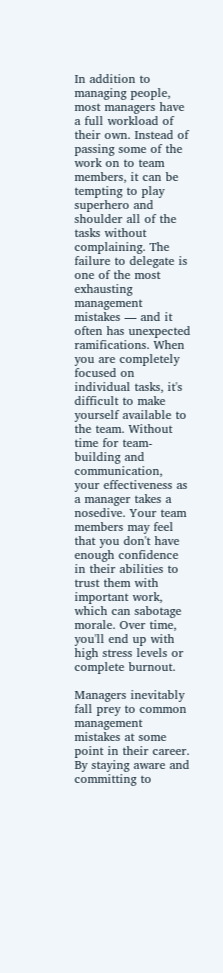In addition to managing people, most managers have a full workload of their own. Instead of passing some of the work on to team members, it can be tempting to play superhero and shoulder all of the tasks without complaining. The failure to delegate is one of the most exhausting management mistakes — and it often has unexpected ramifications. When you are completely focused on individual tasks, it's difficult to make yourself available to the team. Without time for team-building and communication, your effectiveness as a manager takes a nosedive. Your team members may feel that you don't have enough confidence in their abilities to trust them with important work, which can sabotage morale. Over time, you'll end up with high stress levels or complete burnout.

Managers inevitably fall prey to common management mistakes at some point in their career. By staying aware and committing to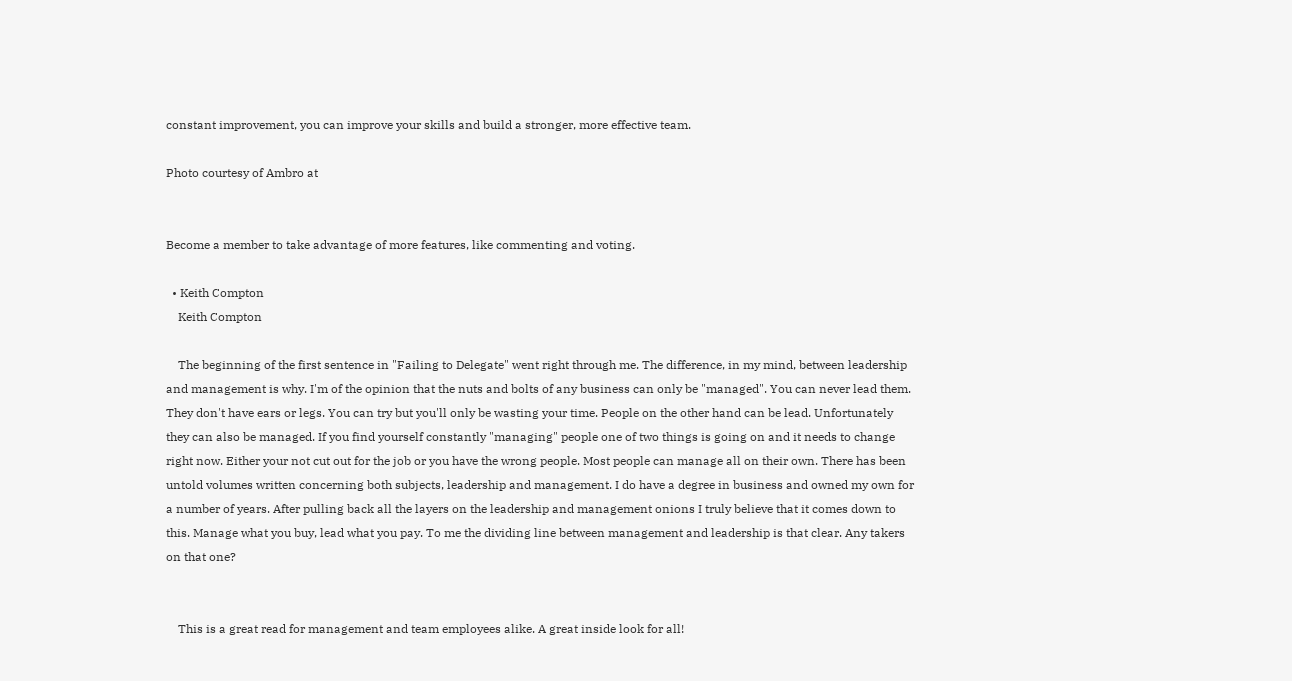constant improvement, you can improve your skills and build a stronger, more effective team.

Photo courtesy of Ambro at


Become a member to take advantage of more features, like commenting and voting.

  • Keith Compton
    Keith Compton

    The beginning of the first sentence in "Failing to Delegate" went right through me. The difference, in my mind, between leadership and management is why. I'm of the opinion that the nuts and bolts of any business can only be "managed". You can never lead them. They don't have ears or legs. You can try but you'll only be wasting your time. People on the other hand can be lead. Unfortunately they can also be managed. If you find yourself constantly "managing" people one of two things is going on and it needs to change right now. Either your not cut out for the job or you have the wrong people. Most people can manage all on their own. There has been untold volumes written concerning both subjects, leadership and management. I do have a degree in business and owned my own for a number of years. After pulling back all the layers on the leadership and management onions I truly believe that it comes down to this. Manage what you buy, lead what you pay. To me the dividing line between management and leadership is that clear. Any takers on that one?


    This is a great read for management and team employees alike. A great inside look for all!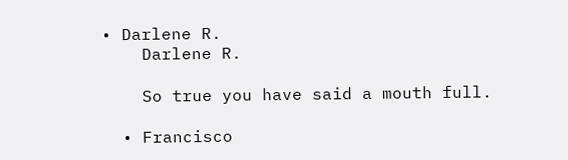• Darlene R.
    Darlene R.

    So true you have said a mouth full.

  • Francisco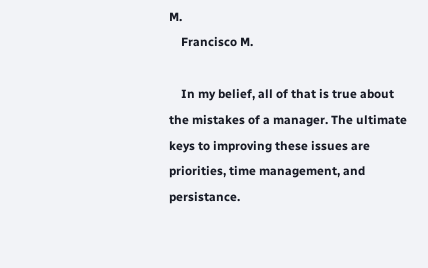M.
    Francisco M.

    In my belief, all of that is true about the mistakes of a manager. The ultimate keys to improving these issues are priorities, time management, and persistance.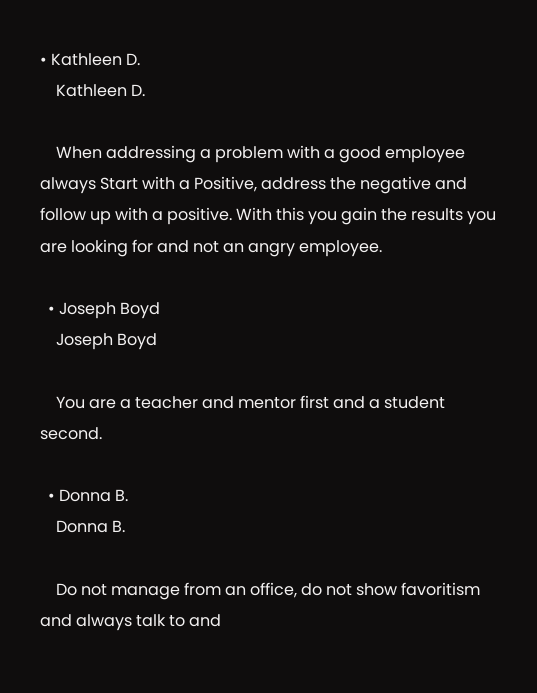• Kathleen D.
    Kathleen D.

    When addressing a problem with a good employee always Start with a Positive, address the negative and follow up with a positive. With this you gain the results you are looking for and not an angry employee.

  • Joseph Boyd
    Joseph Boyd

    You are a teacher and mentor first and a student second.

  • Donna B.
    Donna B.

    Do not manage from an office, do not show favoritism and always talk to and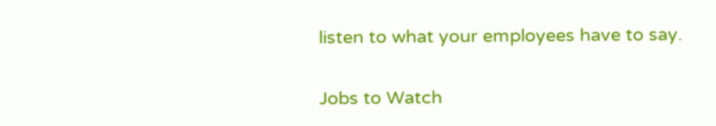listen to what your employees have to say.

Jobs to Watch